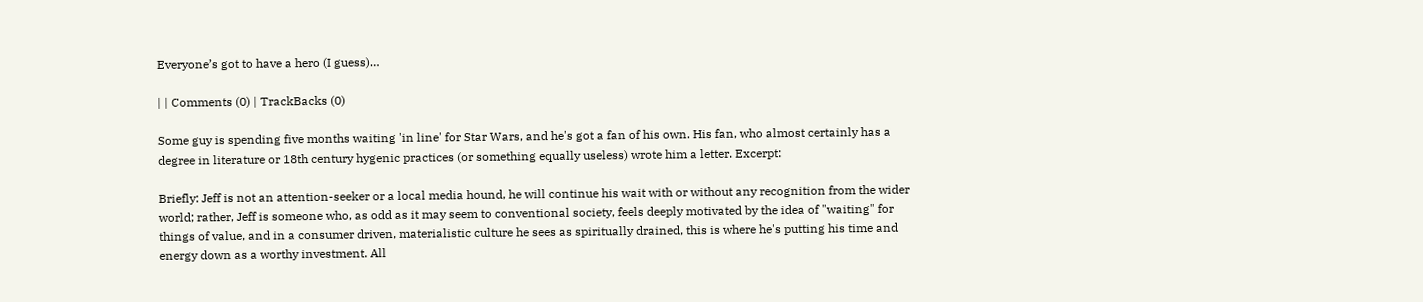Everyone’s got to have a hero (I guess)…

| | Comments (0) | TrackBacks (0)

Some guy is spending five months waiting 'in line' for Star Wars, and he's got a fan of his own. His fan, who almost certainly has a degree in literature or 18th century hygenic practices (or something equally useless) wrote him a letter. Excerpt:

Briefly: Jeff is not an attention-seeker or a local media hound, he will continue his wait with or without any recognition from the wider world; rather, Jeff is someone who, as odd as it may seem to conventional society, feels deeply motivated by the idea of "waiting" for things of value, and in a consumer driven, materialistic culture he sees as spiritually drained, this is where he's putting his time and energy down as a worthy investment. All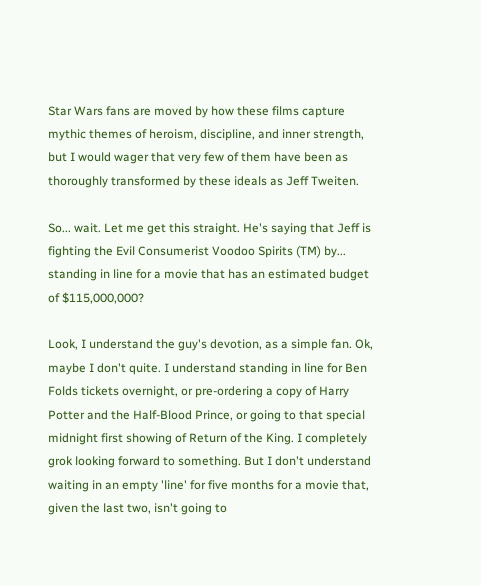Star Wars fans are moved by how these films capture mythic themes of heroism, discipline, and inner strength, but I would wager that very few of them have been as thoroughly transformed by these ideals as Jeff Tweiten.

So... wait. Let me get this straight. He's saying that Jeff is fighting the Evil Consumerist Voodoo Spirits (TM) by... standing in line for a movie that has an estimated budget of $115,000,000?

Look, I understand the guy's devotion, as a simple fan. Ok, maybe I don't quite. I understand standing in line for Ben Folds tickets overnight, or pre-ordering a copy of Harry Potter and the Half-Blood Prince, or going to that special midnight first showing of Return of the King. I completely grok looking forward to something. But I don't understand waiting in an empty 'line' for five months for a movie that, given the last two, isn't going to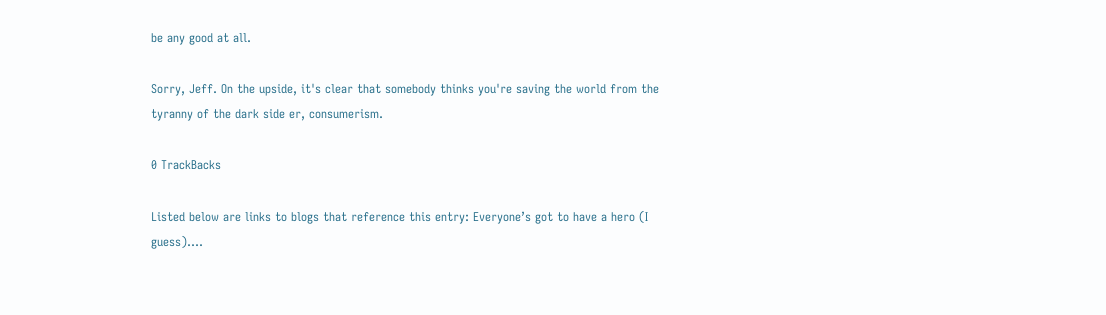be any good at all.

Sorry, Jeff. On the upside, it's clear that somebody thinks you're saving the world from the tyranny of the dark side er, consumerism.

0 TrackBacks

Listed below are links to blogs that reference this entry: Everyone’s got to have a hero (I guess)….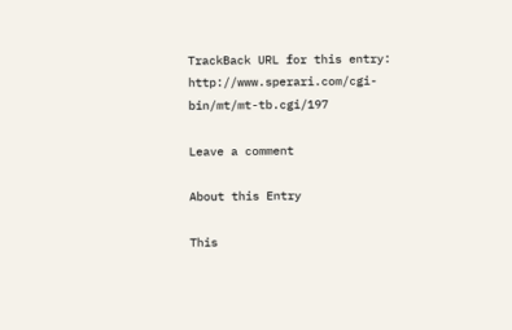TrackBack URL for this entry: http://www.sperari.com/cgi-bin/mt/mt-tb.cgi/197

Leave a comment

About this Entry

This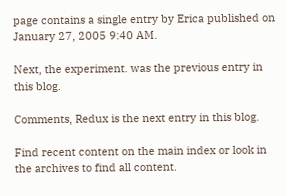page contains a single entry by Erica published on January 27, 2005 9:40 AM.

Next, the experiment. was the previous entry in this blog.

Comments, Redux is the next entry in this blog.

Find recent content on the main index or look in the archives to find all content.